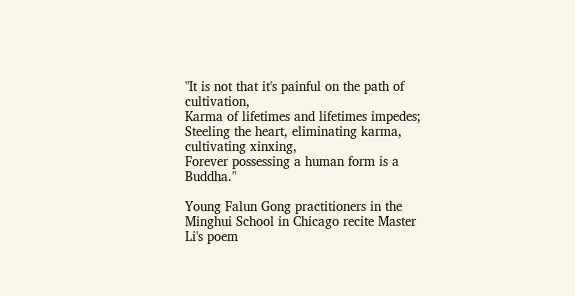"It is not that it's painful on the path of cultivation,
Karma of lifetimes and lifetimes impedes;
Steeling the heart, eliminating karma, cultivating xinxing,
Forever possessing a human form is a Buddha."

Young Falun Gong practitioners in the Minghui School in Chicago recite Master Li's poem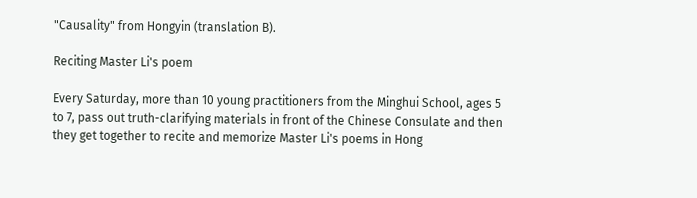"Causality" from Hongyin (translation B).

Reciting Master Li's poem

Every Saturday, more than 10 young practitioners from the Minghui School, ages 5 to 7, pass out truth-clarifying materials in front of the Chinese Consulate and then they get together to recite and memorize Master Li's poems in Hong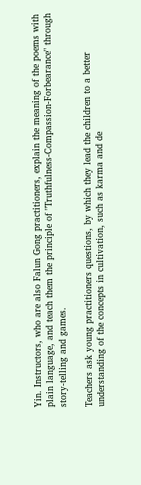Yin. Instructors, who are also Falun Gong practitioners, explain the meaning of the poems with plain language, and teach them the principle of "Truthfulness-Compassion-Forbearance" through story-telling and games.

Teachers ask young practitioners questions, by which they lead the children to a better understanding of the concepts in cultivation, such as karma and de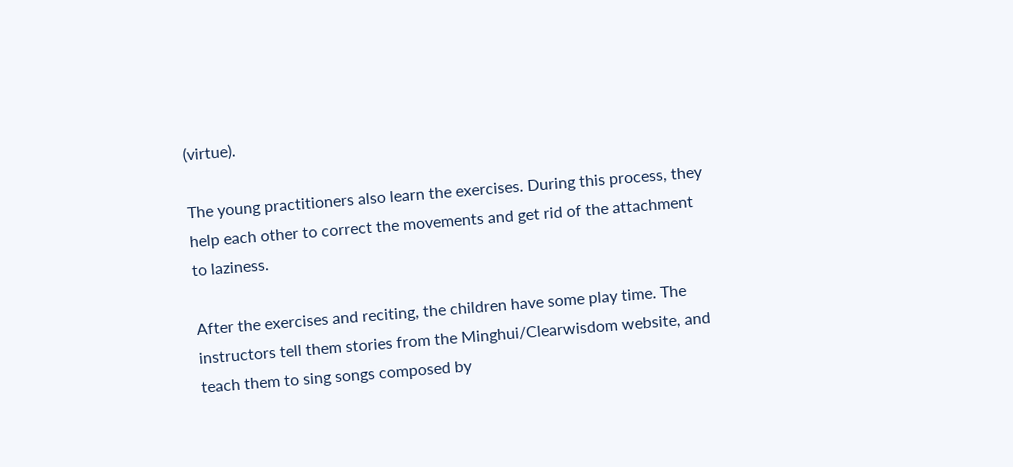(virtue).

The young practitioners also learn the exercises. During this process, they help each other to correct the movements and get rid of the attachment to laziness.

After the exercises and reciting, the children have some play time. The instructors tell them stories from the Minghui/Clearwisdom website, and teach them to sing songs composed by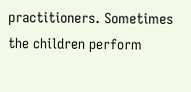practitioners. Sometimes the children perform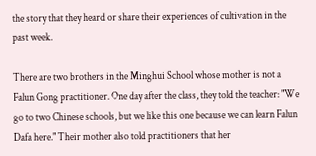the story that they heard or share their experiences of cultivation in the past week.

There are two brothers in the Minghui School whose mother is not a Falun Gong practitioner. One day after the class, they told the teacher: "We go to two Chinese schools, but we like this one because we can learn Falun Dafa here." Their mother also told practitioners that her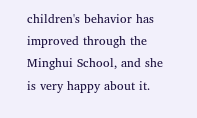children's behavior has improved through the Minghui School, and she is very happy about it.